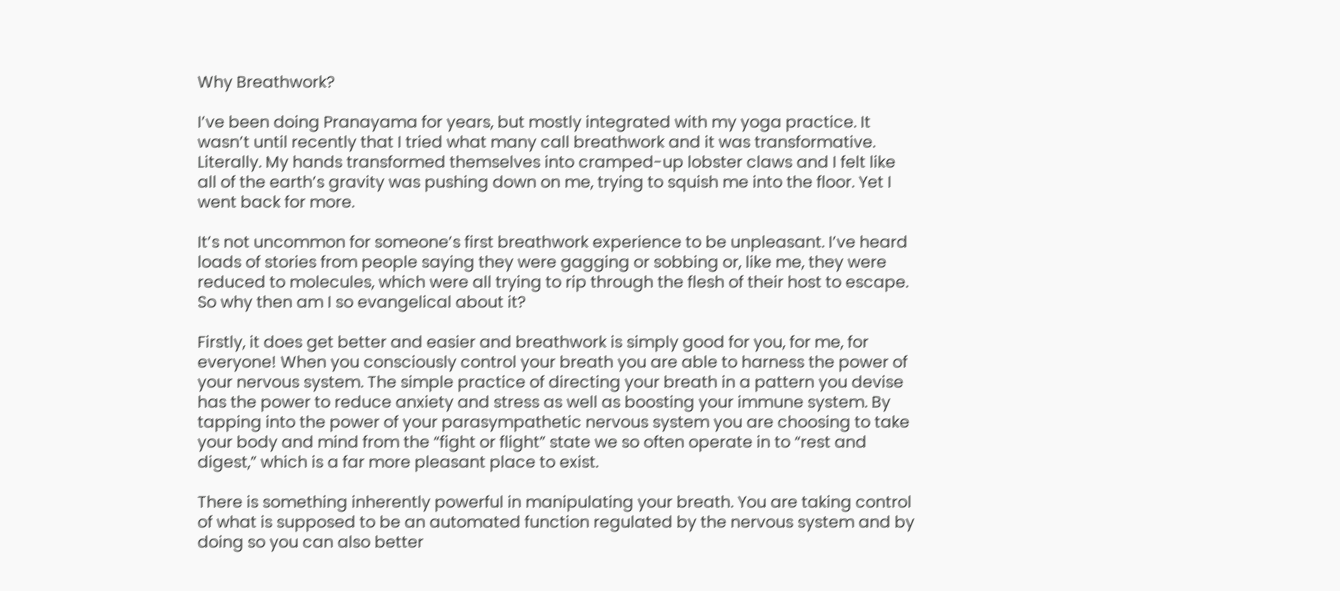Why Breathwork?

I’ve been doing Pranayama for years, but mostly integrated with my yoga practice. It wasn’t until recently that I tried what many call breathwork and it was transformative. Literally. My hands transformed themselves into cramped-up lobster claws and I felt like all of the earth’s gravity was pushing down on me, trying to squish me into the floor. Yet I went back for more.

It’s not uncommon for someone’s first breathwork experience to be unpleasant. I’ve heard loads of stories from people saying they were gagging or sobbing or, like me, they were reduced to molecules, which were all trying to rip through the flesh of their host to escape. So why then am I so evangelical about it?

Firstly, it does get better and easier and breathwork is simply good for you, for me, for everyone! When you consciously control your breath you are able to harness the power of your nervous system. The simple practice of directing your breath in a pattern you devise has the power to reduce anxiety and stress as well as boosting your immune system. By tapping into the power of your parasympathetic nervous system you are choosing to take your body and mind from the “fight or flight” state we so often operate in to “rest and digest,” which is a far more pleasant place to exist.

There is something inherently powerful in manipulating your breath. You are taking control of what is supposed to be an automated function regulated by the nervous system and by doing so you can also better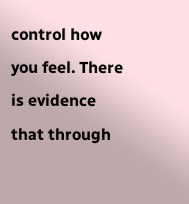control how you feel. There is evidence that through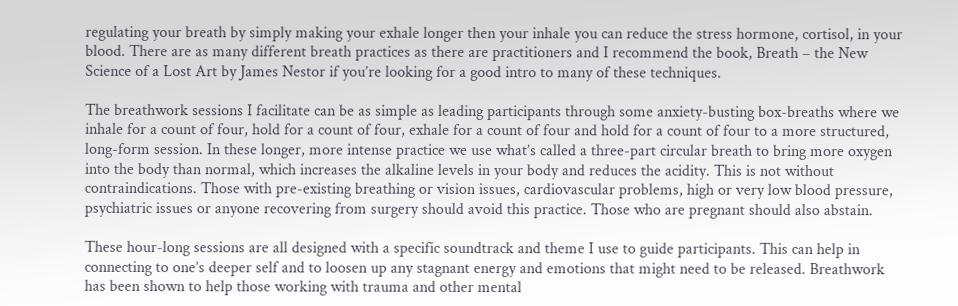regulating your breath by simply making your exhale longer then your inhale you can reduce the stress hormone, cortisol, in your blood. There are as many different breath practices as there are practitioners and I recommend the book, Breath – the New Science of a Lost Art by James Nestor if you’re looking for a good intro to many of these techniques.

The breathwork sessions I facilitate can be as simple as leading participants through some anxiety-busting box-breaths where we inhale for a count of four, hold for a count of four, exhale for a count of four and hold for a count of four to a more structured, long-form session. In these longer, more intense practice we use what’s called a three-part circular breath to bring more oxygen into the body than normal, which increases the alkaline levels in your body and reduces the acidity. This is not without contraindications. Those with pre-existing breathing or vision issues, cardiovascular problems, high or very low blood pressure, psychiatric issues or anyone recovering from surgery should avoid this practice. Those who are pregnant should also abstain.

These hour-long sessions are all designed with a specific soundtrack and theme I use to guide participants. This can help in connecting to one’s deeper self and to loosen up any stagnant energy and emotions that might need to be released. Breathwork has been shown to help those working with trauma and other mental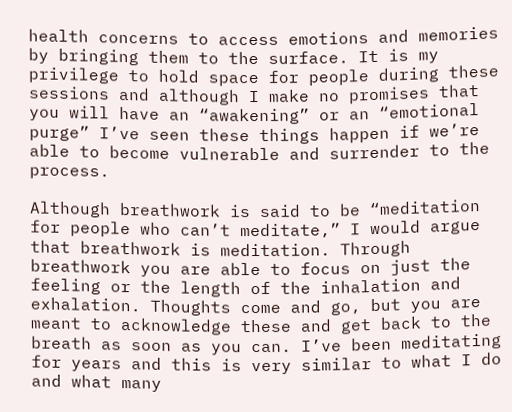health concerns to access emotions and memories by bringing them to the surface. It is my privilege to hold space for people during these sessions and although I make no promises that you will have an “awakening” or an “emotional purge” I’ve seen these things happen if we’re able to become vulnerable and surrender to the process.

Although breathwork is said to be “meditation for people who can’t meditate,” I would argue that breathwork is meditation. Through breathwork you are able to focus on just the feeling or the length of the inhalation and exhalation. Thoughts come and go, but you are meant to acknowledge these and get back to the breath as soon as you can. I’ve been meditating for years and this is very similar to what I do and what many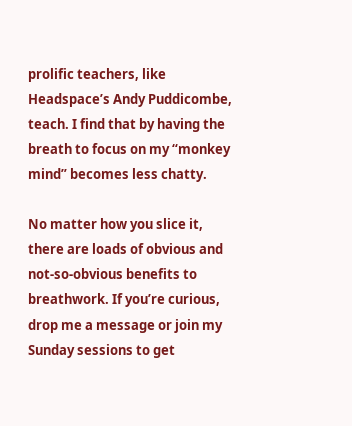prolific teachers, like Headspace’s Andy Puddicombe, teach. I find that by having the breath to focus on my “monkey mind” becomes less chatty.

No matter how you slice it, there are loads of obvious and not-so-obvious benefits to breathwork. If you’re curious, drop me a message or join my Sunday sessions to get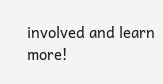involved and learn more!